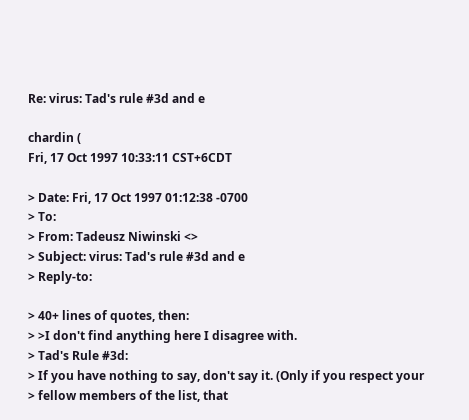Re: virus: Tad's rule #3d and e

chardin (
Fri, 17 Oct 1997 10:33:11 CST+6CDT

> Date: Fri, 17 Oct 1997 01:12:38 -0700
> To:
> From: Tadeusz Niwinski <>
> Subject: virus: Tad's rule #3d and e
> Reply-to:

> 40+ lines of quotes, then:
> >I don't find anything here I disagree with.
> Tad's Rule #3d:
> If you have nothing to say, don't say it. (Only if you respect your
> fellow members of the list, that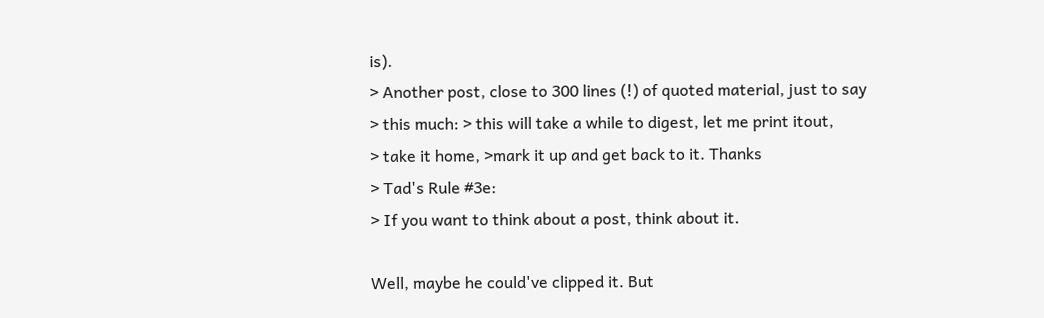is).
> Another post, close to 300 lines (!) of quoted material, just to say
> this much: > this will take a while to digest, let me print itout,
> take it home, >mark it up and get back to it. Thanks
> Tad's Rule #3e:
> If you want to think about a post, think about it.

Well, maybe he could've clipped it. But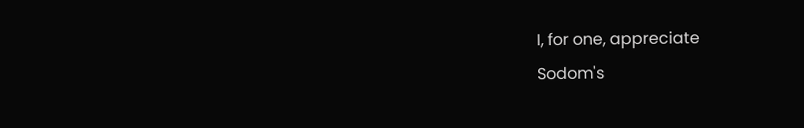I, for one, appreciate
Sodom's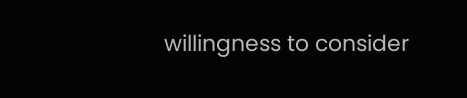willingness to consider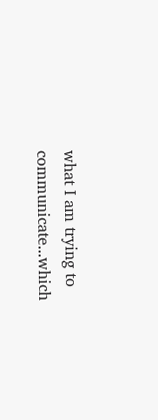what I am trying to
communicate...which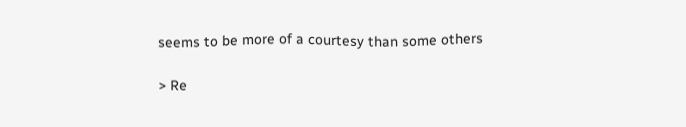seems to be more of a courtesy than some others

> Re